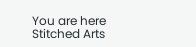You are here
Stitched Arts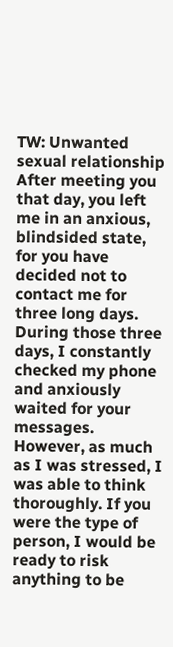TW: Unwanted sexual relationship  After meeting you that day, you left me in an anxious, blindsided state, for you have decided not to contact me for three long days. During those three days, I constantly checked my phone and anxiously waited for your messages. However, as much as I was stressed, I was able to think thoroughly. If you were the type of person, I would be ready to risk anything to be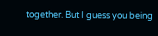together. But I guess you being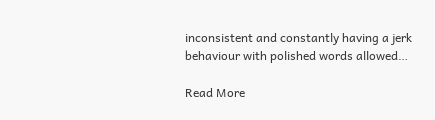inconsistent and constantly having a jerk behaviour with polished words allowed…

Read More